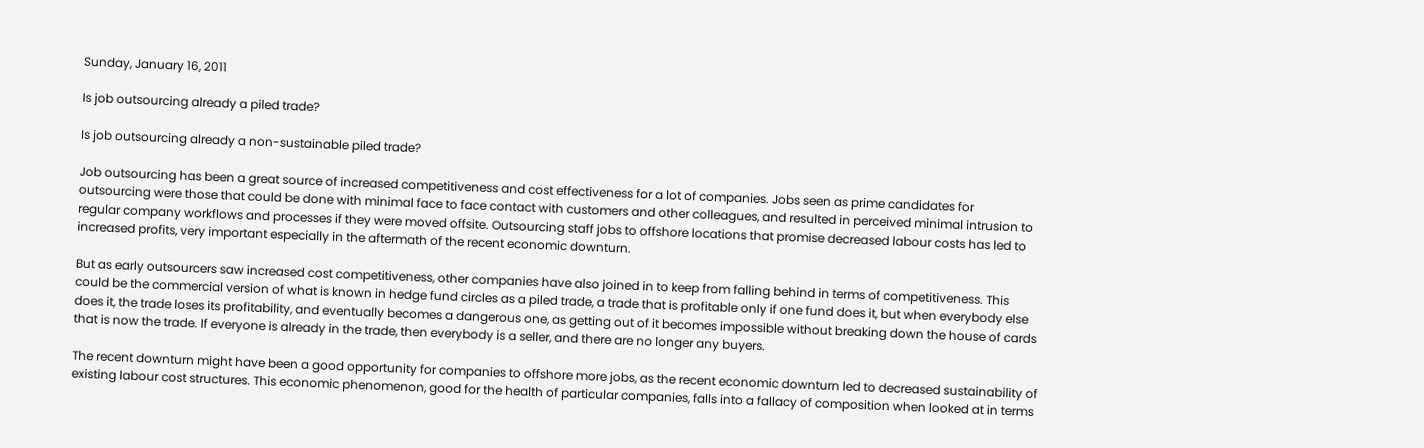Sunday, January 16, 2011

Is job outsourcing already a piled trade?

Is job outsourcing already a non-sustainable piled trade?

Job outsourcing has been a great source of increased competitiveness and cost effectiveness for a lot of companies. Jobs seen as prime candidates for outsourcing were those that could be done with minimal face to face contact with customers and other colleagues, and resulted in perceived minimal intrusion to regular company workflows and processes if they were moved offsite. Outsourcing staff jobs to offshore locations that promise decreased labour costs has led to increased profits, very important especially in the aftermath of the recent economic downturn.

But as early outsourcers saw increased cost competitiveness, other companies have also joined in to keep from falling behind in terms of competitiveness. This could be the commercial version of what is known in hedge fund circles as a piled trade, a trade that is profitable only if one fund does it, but when everybody else does it, the trade loses its profitability, and eventually becomes a dangerous one, as getting out of it becomes impossible without breaking down the house of cards that is now the trade. If everyone is already in the trade, then everybody is a seller, and there are no longer any buyers.

The recent downturn might have been a good opportunity for companies to offshore more jobs, as the recent economic downturn led to decreased sustainability of existing labour cost structures. This economic phenomenon, good for the health of particular companies, falls into a fallacy of composition when looked at in terms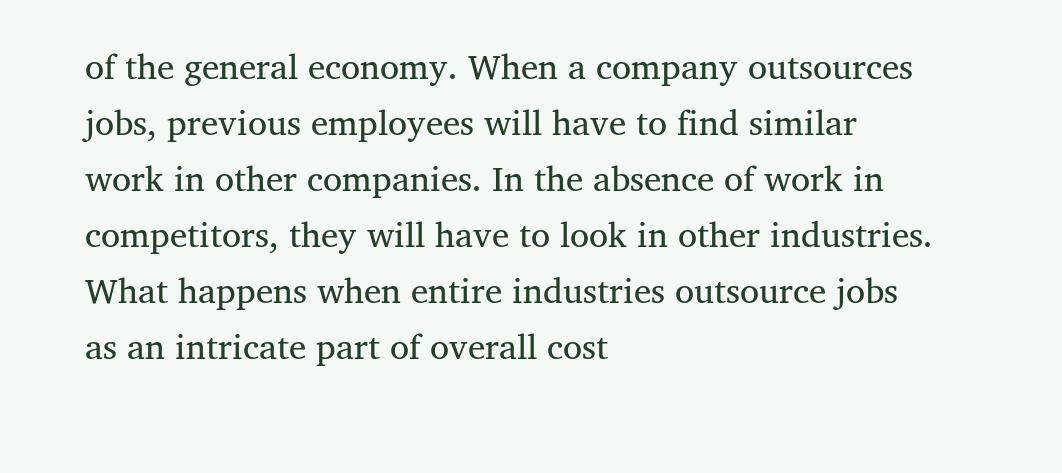of the general economy. When a company outsources jobs, previous employees will have to find similar work in other companies. In the absence of work in competitors, they will have to look in other industries. What happens when entire industries outsource jobs as an intricate part of overall cost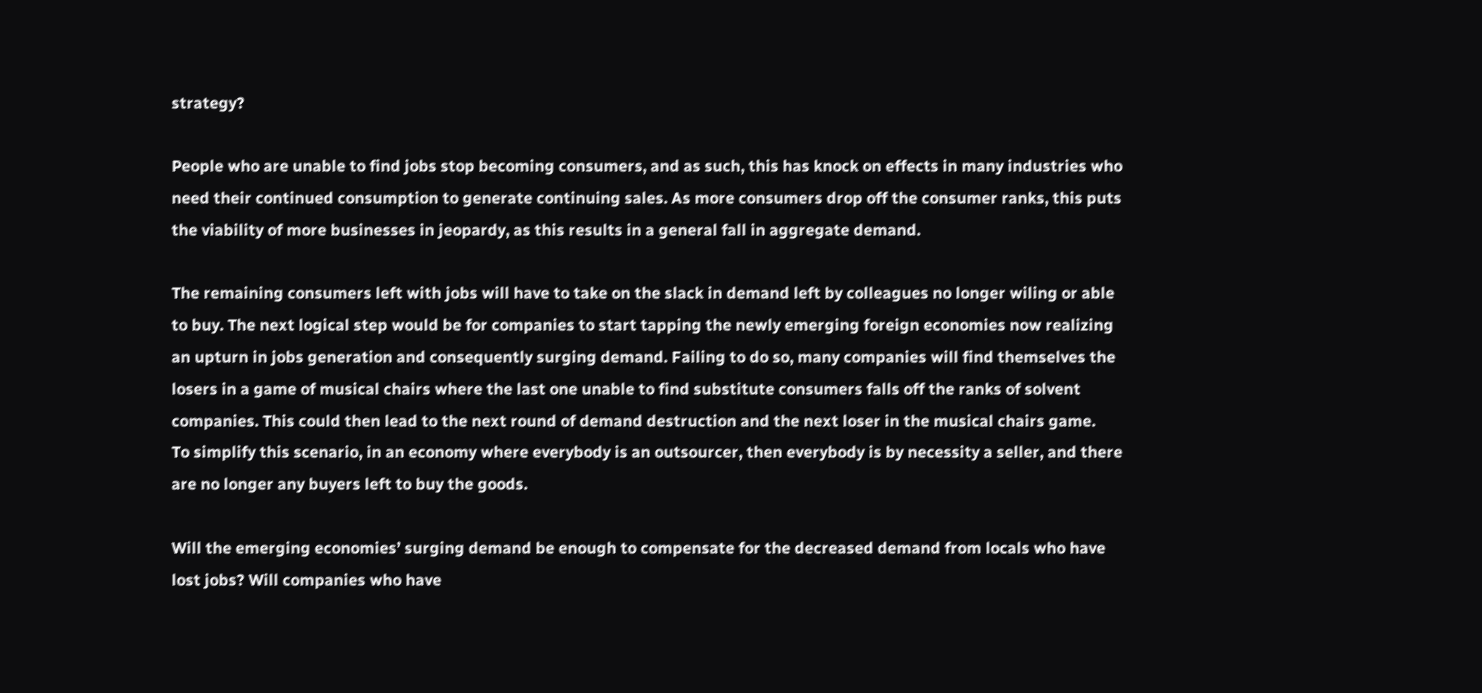strategy?

People who are unable to find jobs stop becoming consumers, and as such, this has knock on effects in many industries who need their continued consumption to generate continuing sales. As more consumers drop off the consumer ranks, this puts the viability of more businesses in jeopardy, as this results in a general fall in aggregate demand.

The remaining consumers left with jobs will have to take on the slack in demand left by colleagues no longer wiling or able to buy. The next logical step would be for companies to start tapping the newly emerging foreign economies now realizing an upturn in jobs generation and consequently surging demand. Failing to do so, many companies will find themselves the losers in a game of musical chairs where the last one unable to find substitute consumers falls off the ranks of solvent companies. This could then lead to the next round of demand destruction and the next loser in the musical chairs game.
To simplify this scenario, in an economy where everybody is an outsourcer, then everybody is by necessity a seller, and there are no longer any buyers left to buy the goods.

Will the emerging economies’ surging demand be enough to compensate for the decreased demand from locals who have lost jobs? Will companies who have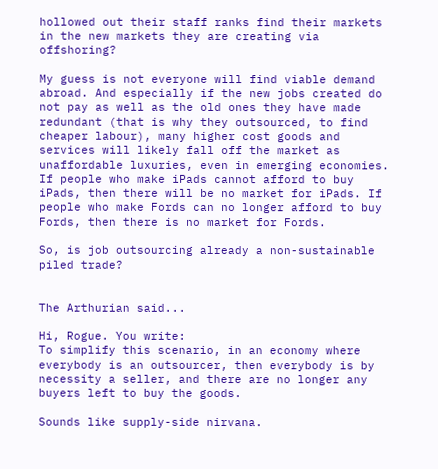hollowed out their staff ranks find their markets in the new markets they are creating via offshoring?

My guess is not everyone will find viable demand abroad. And especially if the new jobs created do not pay as well as the old ones they have made redundant (that is why they outsourced, to find cheaper labour), many higher cost goods and services will likely fall off the market as unaffordable luxuries, even in emerging economies. If people who make iPads cannot afford to buy iPads, then there will be no market for iPads. If people who make Fords can no longer afford to buy Fords, then there is no market for Fords.

So, is job outsourcing already a non-sustainable piled trade?


The Arthurian said...

Hi, Rogue. You write:
To simplify this scenario, in an economy where everybody is an outsourcer, then everybody is by necessity a seller, and there are no longer any buyers left to buy the goods.

Sounds like supply-side nirvana.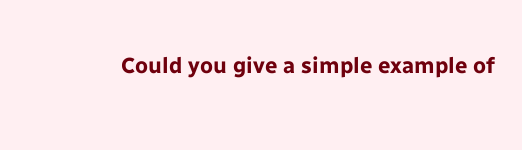Could you give a simple example of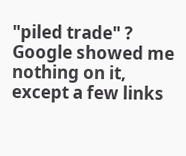"piled trade" ? Google showed me nothing on it, except a few links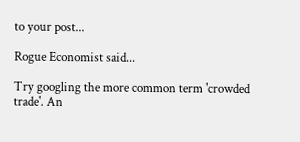to your post...

Rogue Economist said...

Try googling the more common term 'crowded trade'. An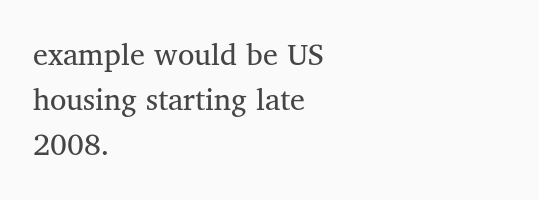example would be US housing starting late 2008.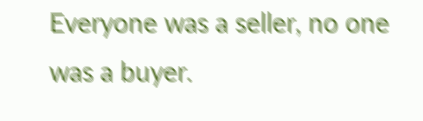Everyone was a seller, no one was a buyer.